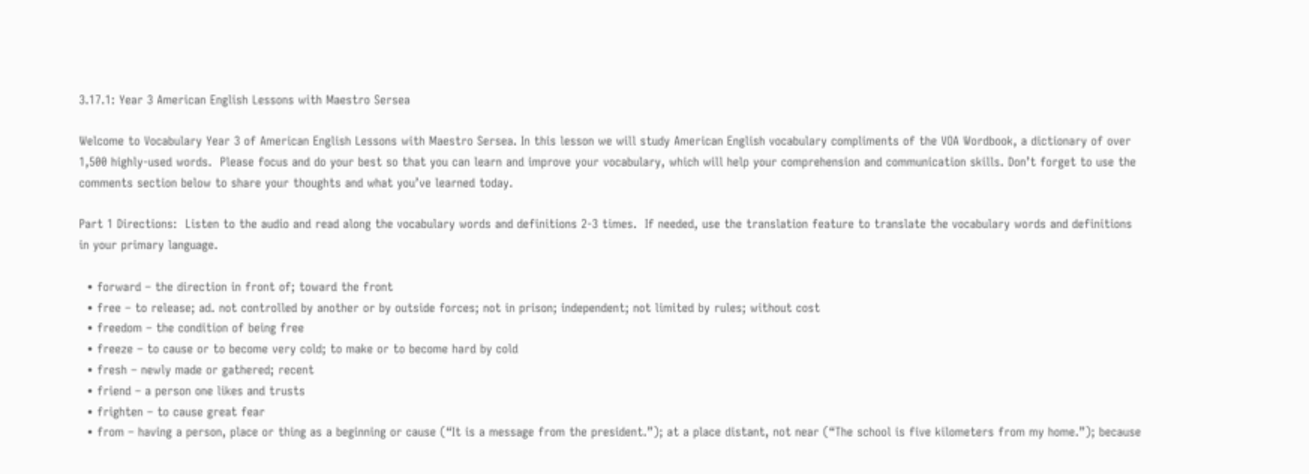3.17.1: Year 3 American English Lessons with Maestro Sersea

Welcome to Vocabulary Year 3 of American English Lessons with Maestro Sersea. In this lesson we will study American English vocabulary compliments of the VOA Wordbook, a dictionary of over 1,500 highly-used words.  Please focus and do your best so that you can learn and improve your vocabulary, which will help your comprehension and communication skills. Don’t forget to use the comments section below to share your thoughts and what you’ve learned today.

Part 1 Directions:  Listen to the audio and read along the vocabulary words and definitions 2-3 times.  If needed, use the translation feature to translate the vocabulary words and definitions in your primary language.

  • forward – the direction in front of; toward the front
  • free – to release; ad. not controlled by another or by outside forces; not in prison; independent; not limited by rules; without cost
  • freedom – the condition of being free
  • freeze – to cause or to become very cold; to make or to become hard by cold
  • fresh – newly made or gathered; recent
  • friend – a person one likes and trusts
  • frighten – to cause great fear
  • from – having a person, place or thing as a beginning or cause (“It is a message from the president.”); at a place distant, not near (“The school is five kilometers from my home.”); because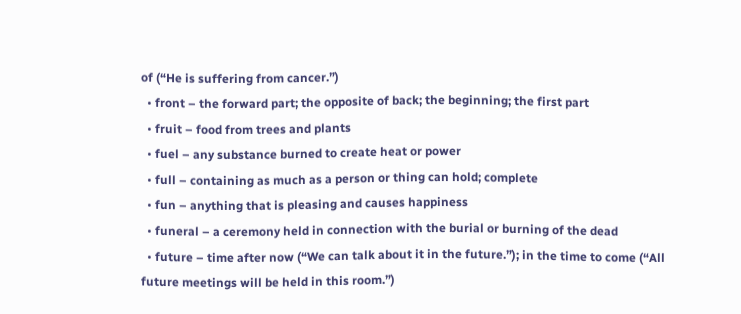of (“He is suffering from cancer.”)
  • front – the forward part; the opposite of back; the beginning; the first part
  • fruit – food from trees and plants
  • fuel – any substance burned to create heat or power
  • full – containing as much as a person or thing can hold; complete
  • fun – anything that is pleasing and causes happiness
  • funeral – a ceremony held in connection with the burial or burning of the dead
  • future – time after now (“We can talk about it in the future.”); in the time to come (“All future meetings will be held in this room.”)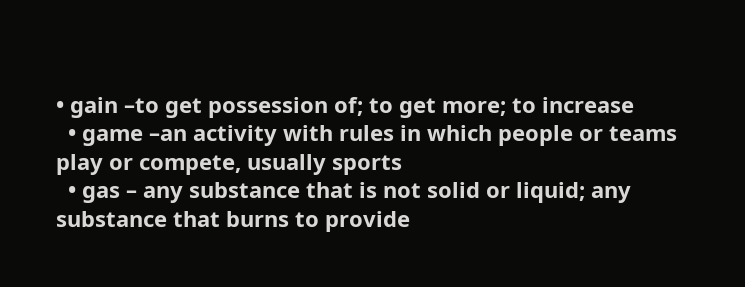• gain –to get possession of; to get more; to increase
  • game –an activity with rules in which people or teams play or compete, usually sports
  • gas – any substance that is not solid or liquid; any substance that burns to provide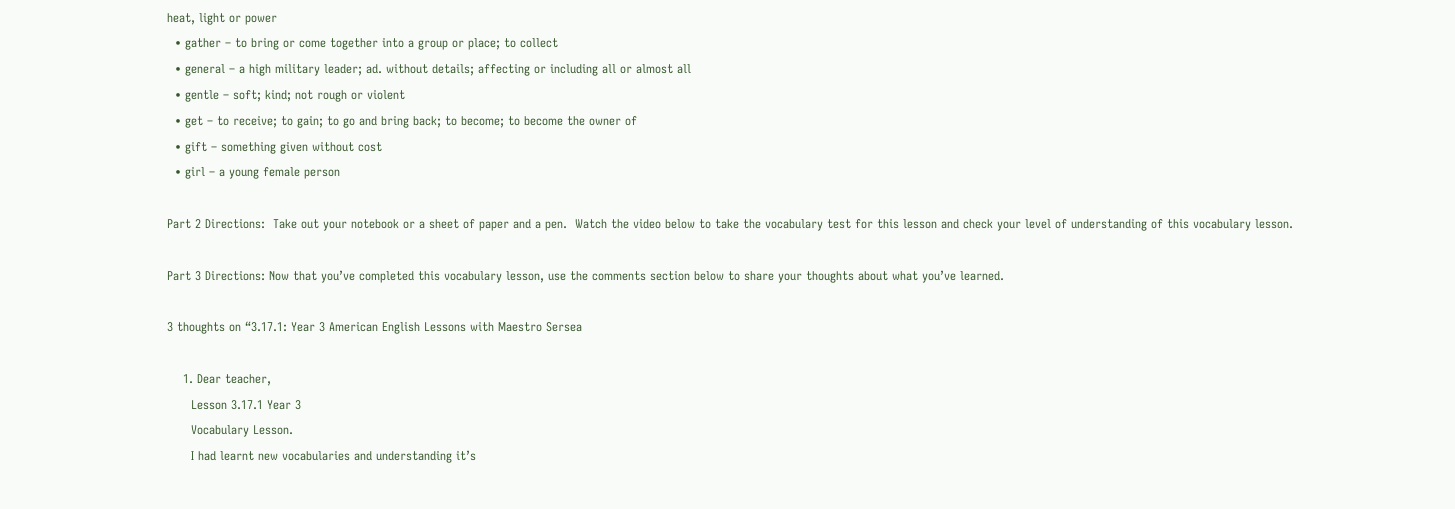heat, light or power
  • gather – to bring or come together into a group or place; to collect
  • general – a high military leader; ad. without details; affecting or including all or almost all
  • gentle – soft; kind; not rough or violent
  • get – to receive; to gain; to go and bring back; to become; to become the owner of
  • gift – something given without cost
  • girl – a young female person

Part 2 Directions:  Take out your notebook or a sheet of paper and a pen.  Watch the video below to take the vocabulary test for this lesson and check your level of understanding of this vocabulary lesson.

Part 3 Directions: Now that you’ve completed this vocabulary lesson, use the comments section below to share your thoughts about what you’ve learned.

3 thoughts on “3.17.1: Year 3 American English Lessons with Maestro Sersea

    1. Dear teacher,
      Lesson 3.17.1 Year 3
      Vocabulary Lesson.
      I had learnt new vocabularies and understanding it’s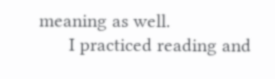meaning as well.
      I practiced reading and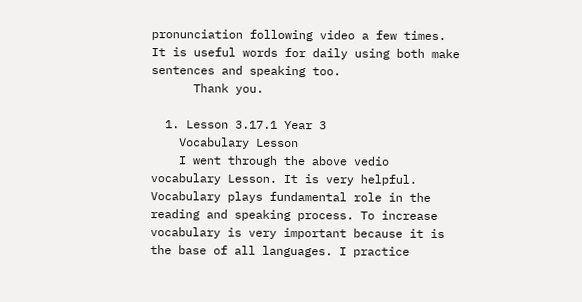pronunciation following video a few times. It is useful words for daily using both make sentences and speaking too.
      Thank you.

  1. Lesson 3.17.1 Year 3
    Vocabulary Lesson
    I went through the above vedio vocabulary Lesson. It is very helpful. Vocabulary plays fundamental role in the reading and speaking process. To increase vocabulary is very important because it is the base of all languages. I practice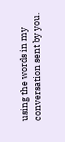using the words in my conversation sent by you.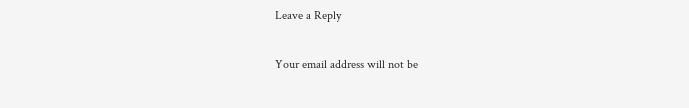Leave a Reply

Your email address will not be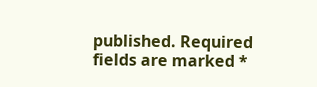published. Required fields are marked *